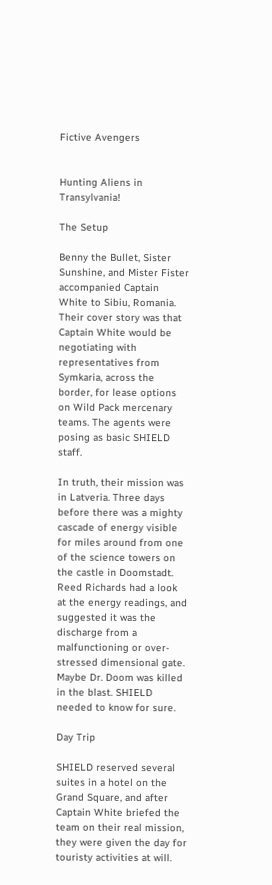Fictive Avengers


Hunting Aliens in Transylvania!

The Setup

Benny the Bullet, Sister Sunshine, and Mister Fister accompanied Captain White to Sibiu, Romania. Their cover story was that Captain White would be negotiating with representatives from Symkaria, across the border, for lease options on Wild Pack mercenary teams. The agents were posing as basic SHIELD staff.

In truth, their mission was in Latveria. Three days before there was a mighty cascade of energy visible for miles around from one of the science towers on the castle in Doomstadt. Reed Richards had a look at the energy readings, and suggested it was the discharge from a malfunctioning or over-stressed dimensional gate. Maybe Dr. Doom was killed in the blast. SHIELD needed to know for sure.

Day Trip

SHIELD reserved several suites in a hotel on the Grand Square, and after Captain White briefed the team on their real mission, they were given the day for touristy activities at will.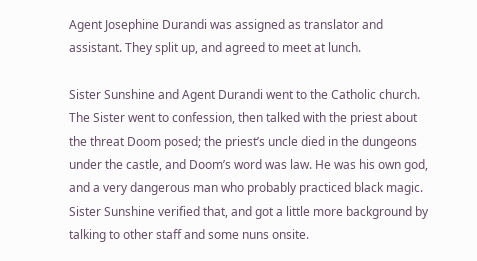Agent Josephine Durandi was assigned as translator and assistant. They split up, and agreed to meet at lunch.

Sister Sunshine and Agent Durandi went to the Catholic church. The Sister went to confession, then talked with the priest about the threat Doom posed; the priest’s uncle died in the dungeons under the castle, and Doom’s word was law. He was his own god, and a very dangerous man who probably practiced black magic. Sister Sunshine verified that, and got a little more background by talking to other staff and some nuns onsite.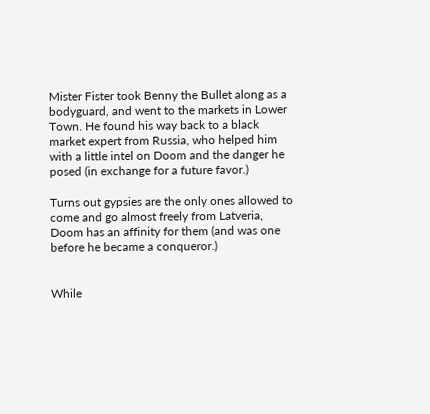Mister Fister took Benny the Bullet along as a bodyguard, and went to the markets in Lower Town. He found his way back to a black market expert from Russia, who helped him with a little intel on Doom and the danger he posed (in exchange for a future favor.)

Turns out gypsies are the only ones allowed to come and go almost freely from Latveria, Doom has an affinity for them (and was one before he became a conqueror.)


While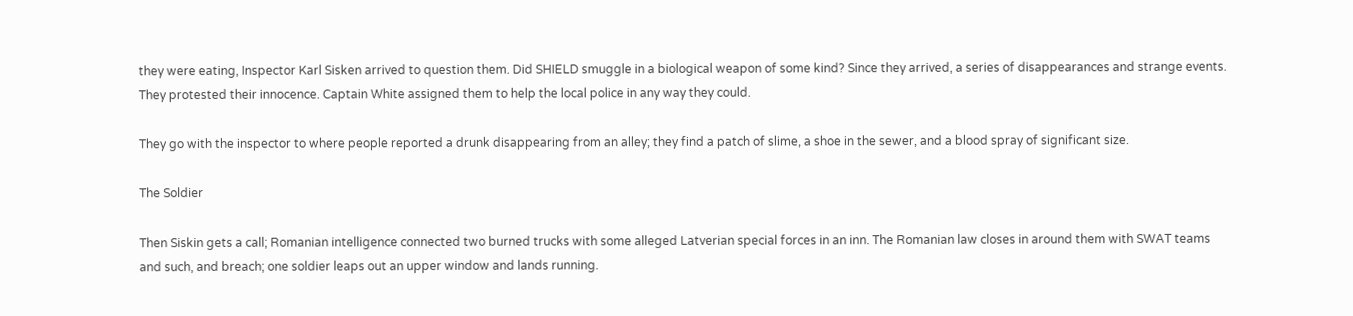they were eating, Inspector Karl Sisken arrived to question them. Did SHIELD smuggle in a biological weapon of some kind? Since they arrived, a series of disappearances and strange events. They protested their innocence. Captain White assigned them to help the local police in any way they could.

They go with the inspector to where people reported a drunk disappearing from an alley; they find a patch of slime, a shoe in the sewer, and a blood spray of significant size.

The Soldier

Then Siskin gets a call; Romanian intelligence connected two burned trucks with some alleged Latverian special forces in an inn. The Romanian law closes in around them with SWAT teams and such, and breach; one soldier leaps out an upper window and lands running.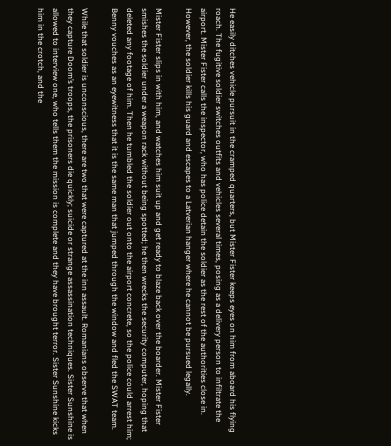He easily ditches vehicle pursuit in the cramped quarters, but Mister Fister keeps eyes on him from aboard his flying roach. The fugitive soldier switches outfits and vehicles several times, posing as a delivery person to infiltrate the airport. Mister Fister calls the inspector, who has police detain the soldier as the rest of the authorities close in. However, the soldier kills his guard and escapes to a Latverian hanger where he cannot be pursued legally.

Mister Fister slips in with him, and watches him suit up and get ready to blaze back over the boarder. Mister Fister smishes the soldier under a weapon rack without being spotted; he then wrecks the security computer, hoping that deleted any footage of him. Then he tumbled the soldier out onto the airport concrete, so the police could arrest him; Benny vouches as an eyewitness that it is the same man that jumped through the window and fled the SWAT team.

While that soldier is unconscious, there are two that were captured at the inn assault. Romanians observe that when they capture Doom’s troops, the prisoners die quickly; suicide or strange assassination techniques. Sister Sunshine is allowed to interview one, who tells them the mission is complete and they have brought terror. Sister Sunshine kicks him in the crotch, and the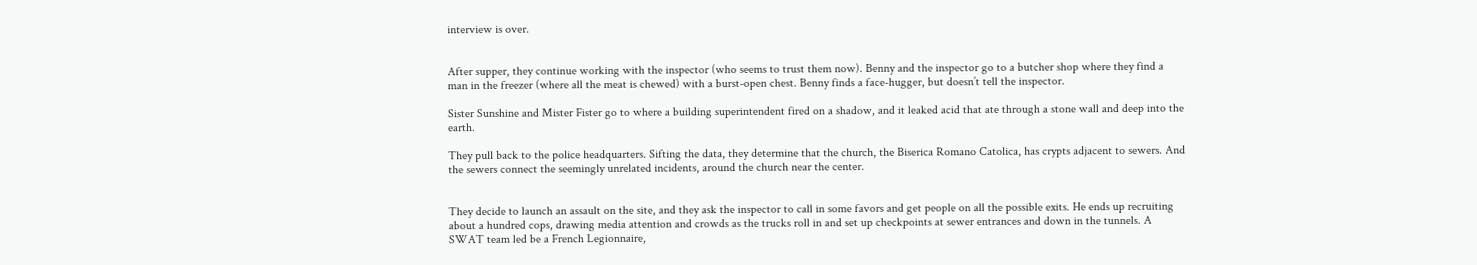interview is over.


After supper, they continue working with the inspector (who seems to trust them now). Benny and the inspector go to a butcher shop where they find a man in the freezer (where all the meat is chewed) with a burst-open chest. Benny finds a face-hugger, but doesn’t tell the inspector.

Sister Sunshine and Mister Fister go to where a building superintendent fired on a shadow, and it leaked acid that ate through a stone wall and deep into the earth.

They pull back to the police headquarters. Sifting the data, they determine that the church, the Biserica Romano Catolica, has crypts adjacent to sewers. And the sewers connect the seemingly unrelated incidents, around the church near the center.


They decide to launch an assault on the site, and they ask the inspector to call in some favors and get people on all the possible exits. He ends up recruiting about a hundred cops, drawing media attention and crowds as the trucks roll in and set up checkpoints at sewer entrances and down in the tunnels. A SWAT team led be a French Legionnaire,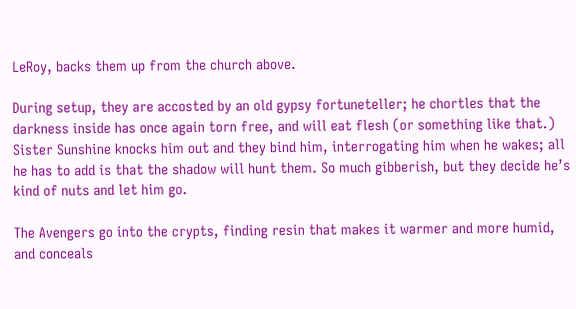LeRoy, backs them up from the church above.

During setup, they are accosted by an old gypsy fortuneteller; he chortles that the darkness inside has once again torn free, and will eat flesh (or something like that.) Sister Sunshine knocks him out and they bind him, interrogating him when he wakes; all he has to add is that the shadow will hunt them. So much gibberish, but they decide he’s kind of nuts and let him go.

The Avengers go into the crypts, finding resin that makes it warmer and more humid, and conceals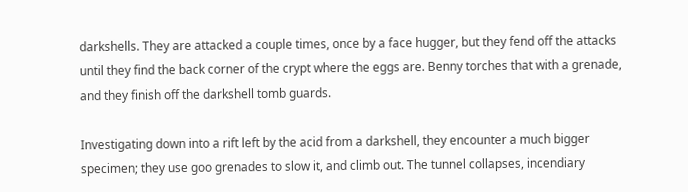darkshells. They are attacked a couple times, once by a face hugger, but they fend off the attacks until they find the back corner of the crypt where the eggs are. Benny torches that with a grenade, and they finish off the darkshell tomb guards.

Investigating down into a rift left by the acid from a darkshell, they encounter a much bigger specimen; they use goo grenades to slow it, and climb out. The tunnel collapses, incendiary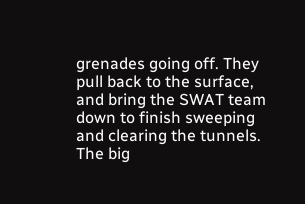grenades going off. They pull back to the surface, and bring the SWAT team down to finish sweeping and clearing the tunnels. The big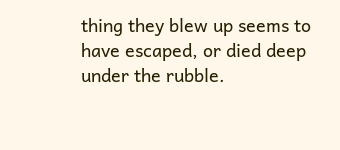thing they blew up seems to have escaped, or died deep under the rubble.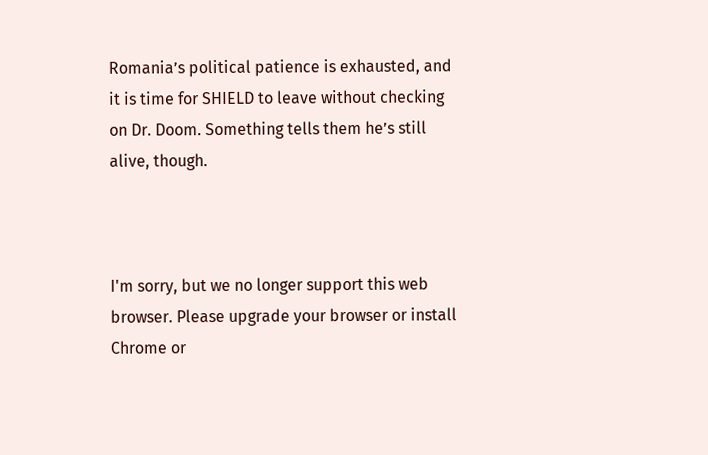Romania’s political patience is exhausted, and it is time for SHIELD to leave without checking on Dr. Doom. Something tells them he’s still alive, though.



I'm sorry, but we no longer support this web browser. Please upgrade your browser or install Chrome or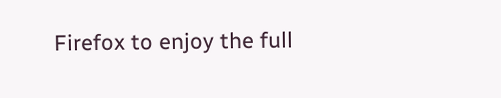Firefox to enjoy the full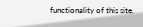functionality of this site.